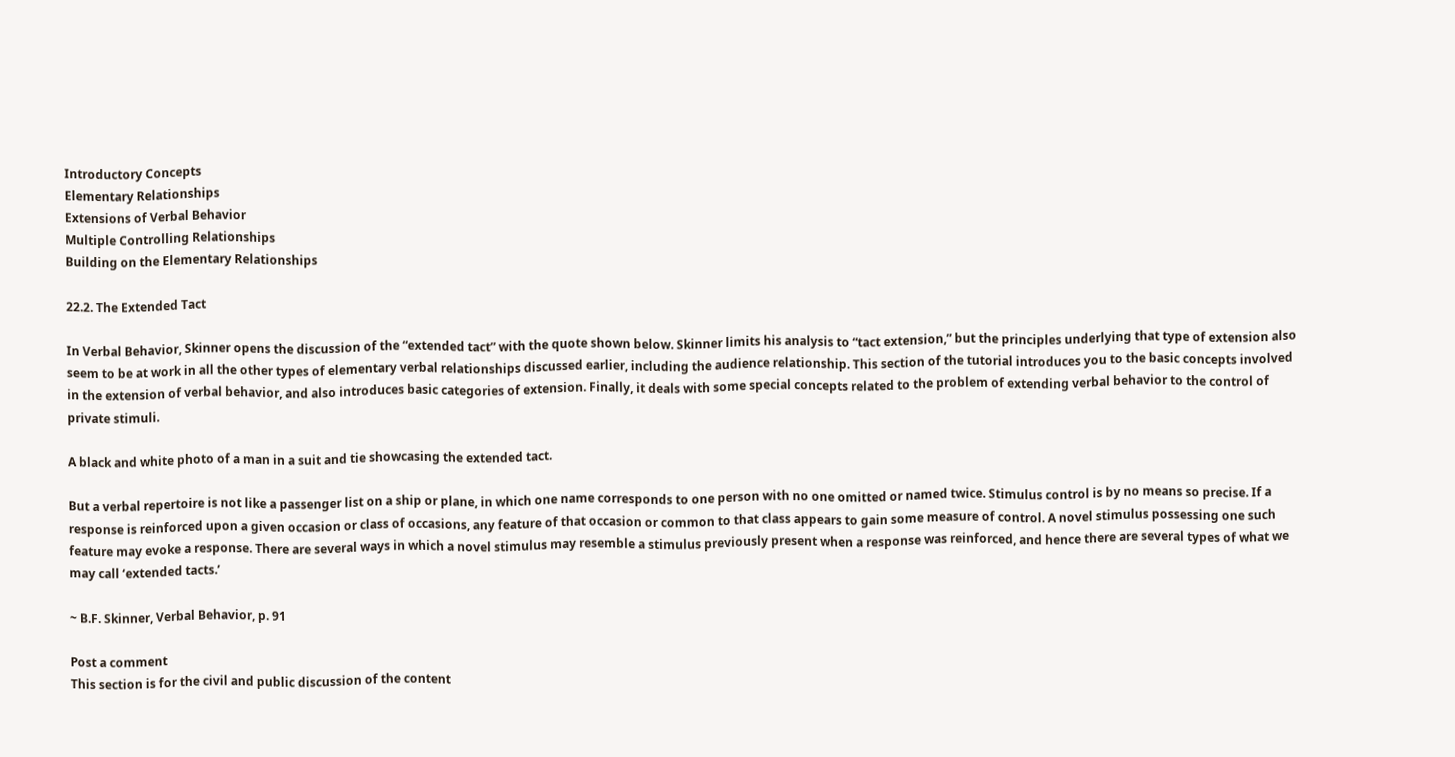Introductory Concepts
Elementary Relationships
Extensions of Verbal Behavior
Multiple Controlling Relationships
Building on the Elementary Relationships

22.2. The Extended Tact

In Verbal Behavior, Skinner opens the discussion of the “extended tact” with the quote shown below. Skinner limits his analysis to “tact extension,” but the principles underlying that type of extension also seem to be at work in all the other types of elementary verbal relationships discussed earlier, including the audience relationship. This section of the tutorial introduces you to the basic concepts involved in the extension of verbal behavior, and also introduces basic categories of extension. Finally, it deals with some special concepts related to the problem of extending verbal behavior to the control of private stimuli.

A black and white photo of a man in a suit and tie showcasing the extended tact.

But a verbal repertoire is not like a passenger list on a ship or plane, in which one name corresponds to one person with no one omitted or named twice. Stimulus control is by no means so precise. If a response is reinforced upon a given occasion or class of occasions, any feature of that occasion or common to that class appears to gain some measure of control. A novel stimulus possessing one such feature may evoke a response. There are several ways in which a novel stimulus may resemble a stimulus previously present when a response was reinforced, and hence there are several types of what we may call ‘extended tacts.’

~ B.F. Skinner, Verbal Behavior, p. 91

Post a comment
This section is for the civil and public discussion of the content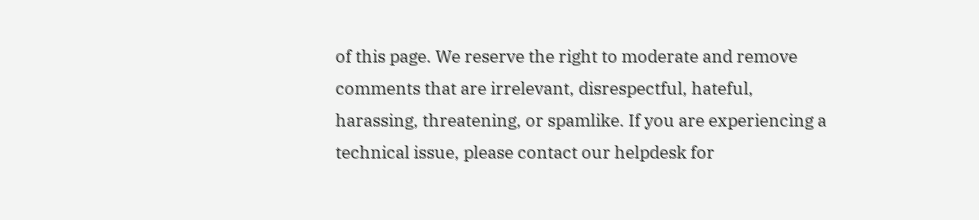of this page. We reserve the right to moderate and remove comments that are irrelevant, disrespectful, hateful, harassing, threatening, or spamlike. If you are experiencing a technical issue, please contact our helpdesk for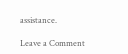assistance.

Leave a Comment